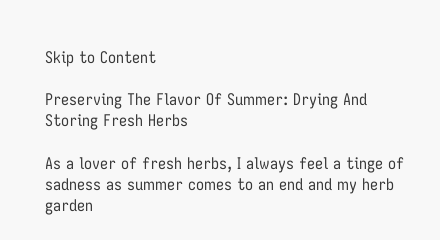Skip to Content

Preserving The Flavor Of Summer: Drying And Storing Fresh Herbs

As a lover of fresh herbs, I always feel a tinge of sadness as summer comes to an end and my herb garden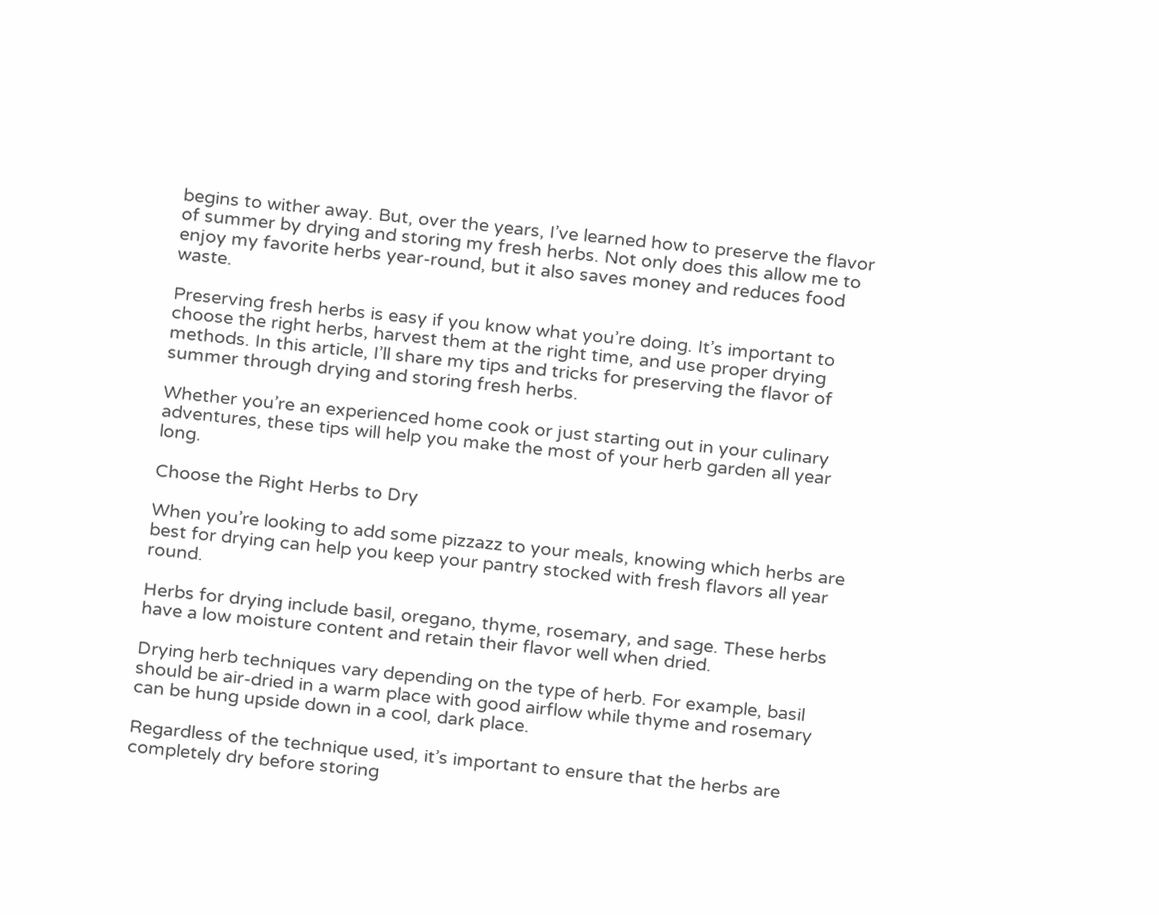begins to wither away. But, over the years, I’ve learned how to preserve the flavor of summer by drying and storing my fresh herbs. Not only does this allow me to enjoy my favorite herbs year-round, but it also saves money and reduces food waste.

Preserving fresh herbs is easy if you know what you’re doing. It’s important to choose the right herbs, harvest them at the right time, and use proper drying methods. In this article, I’ll share my tips and tricks for preserving the flavor of summer through drying and storing fresh herbs.

Whether you’re an experienced home cook or just starting out in your culinary adventures, these tips will help you make the most of your herb garden all year long.

Choose the Right Herbs to Dry

When you’re looking to add some pizzazz to your meals, knowing which herbs are best for drying can help you keep your pantry stocked with fresh flavors all year round.

Herbs for drying include basil, oregano, thyme, rosemary, and sage. These herbs have a low moisture content and retain their flavor well when dried.

Drying herb techniques vary depending on the type of herb. For example, basil should be air-dried in a warm place with good airflow while thyme and rosemary can be hung upside down in a cool, dark place.

Regardless of the technique used, it’s important to ensure that the herbs are completely dry before storing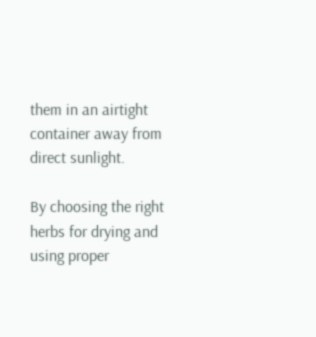them in an airtight container away from direct sunlight.

By choosing the right herbs for drying and using proper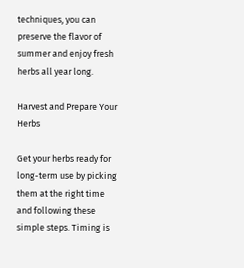techniques, you can preserve the flavor of summer and enjoy fresh herbs all year long.

Harvest and Prepare Your Herbs

Get your herbs ready for long-term use by picking them at the right time and following these simple steps. Timing is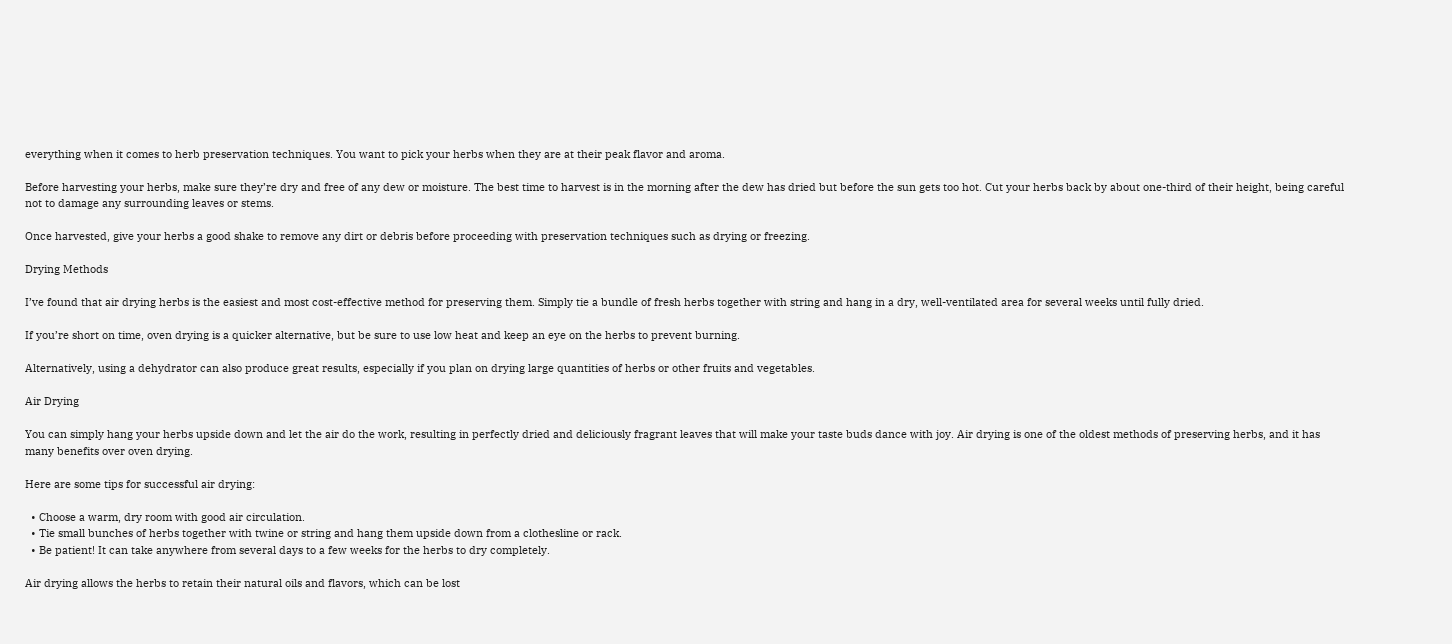everything when it comes to herb preservation techniques. You want to pick your herbs when they are at their peak flavor and aroma.

Before harvesting your herbs, make sure they’re dry and free of any dew or moisture. The best time to harvest is in the morning after the dew has dried but before the sun gets too hot. Cut your herbs back by about one-third of their height, being careful not to damage any surrounding leaves or stems.

Once harvested, give your herbs a good shake to remove any dirt or debris before proceeding with preservation techniques such as drying or freezing.

Drying Methods

I’ve found that air drying herbs is the easiest and most cost-effective method for preserving them. Simply tie a bundle of fresh herbs together with string and hang in a dry, well-ventilated area for several weeks until fully dried.

If you’re short on time, oven drying is a quicker alternative, but be sure to use low heat and keep an eye on the herbs to prevent burning.

Alternatively, using a dehydrator can also produce great results, especially if you plan on drying large quantities of herbs or other fruits and vegetables.

Air Drying

You can simply hang your herbs upside down and let the air do the work, resulting in perfectly dried and deliciously fragrant leaves that will make your taste buds dance with joy. Air drying is one of the oldest methods of preserving herbs, and it has many benefits over oven drying.

Here are some tips for successful air drying:

  • Choose a warm, dry room with good air circulation.
  • Tie small bunches of herbs together with twine or string and hang them upside down from a clothesline or rack.
  • Be patient! It can take anywhere from several days to a few weeks for the herbs to dry completely.

Air drying allows the herbs to retain their natural oils and flavors, which can be lost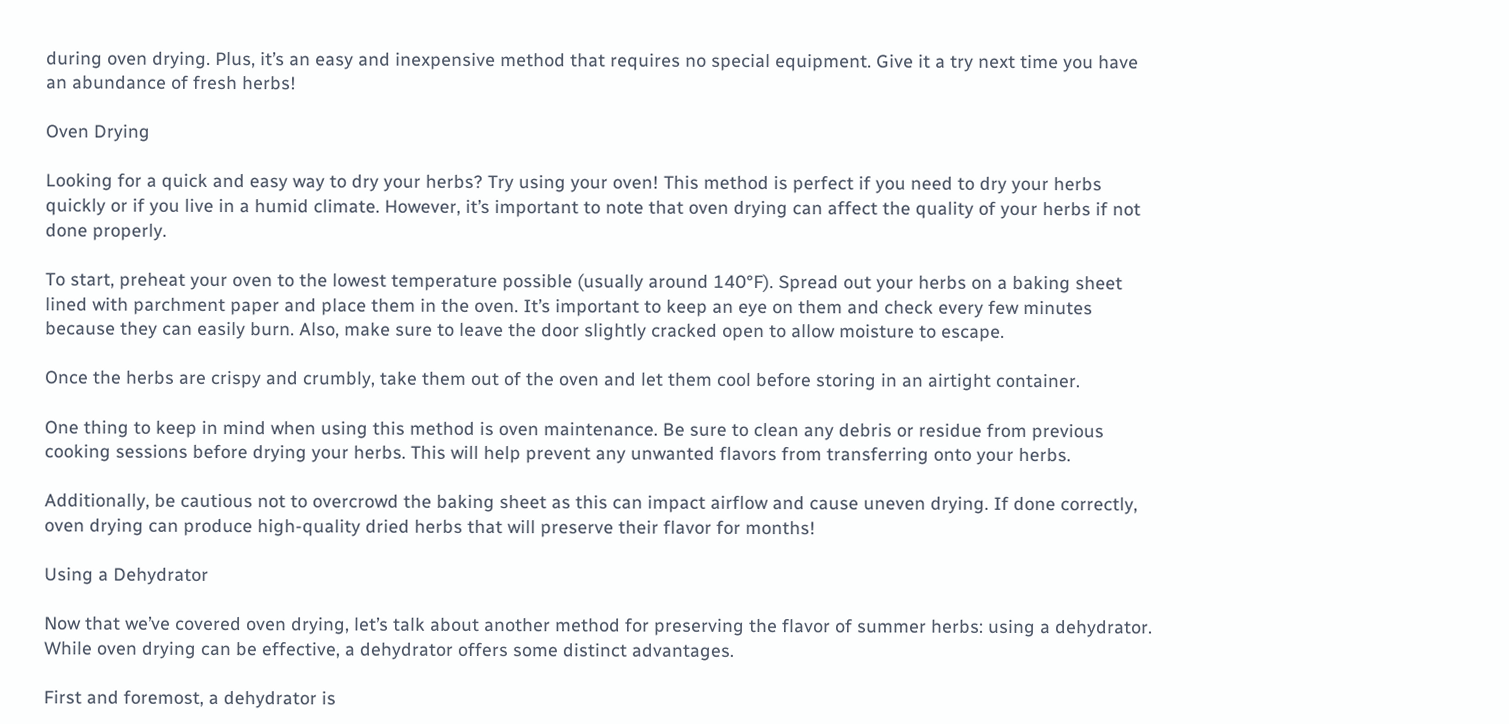during oven drying. Plus, it’s an easy and inexpensive method that requires no special equipment. Give it a try next time you have an abundance of fresh herbs!

Oven Drying

Looking for a quick and easy way to dry your herbs? Try using your oven! This method is perfect if you need to dry your herbs quickly or if you live in a humid climate. However, it’s important to note that oven drying can affect the quality of your herbs if not done properly.

To start, preheat your oven to the lowest temperature possible (usually around 140°F). Spread out your herbs on a baking sheet lined with parchment paper and place them in the oven. It’s important to keep an eye on them and check every few minutes because they can easily burn. Also, make sure to leave the door slightly cracked open to allow moisture to escape.

Once the herbs are crispy and crumbly, take them out of the oven and let them cool before storing in an airtight container.

One thing to keep in mind when using this method is oven maintenance. Be sure to clean any debris or residue from previous cooking sessions before drying your herbs. This will help prevent any unwanted flavors from transferring onto your herbs.

Additionally, be cautious not to overcrowd the baking sheet as this can impact airflow and cause uneven drying. If done correctly, oven drying can produce high-quality dried herbs that will preserve their flavor for months!

Using a Dehydrator

Now that we’ve covered oven drying, let’s talk about another method for preserving the flavor of summer herbs: using a dehydrator. While oven drying can be effective, a dehydrator offers some distinct advantages.

First and foremost, a dehydrator is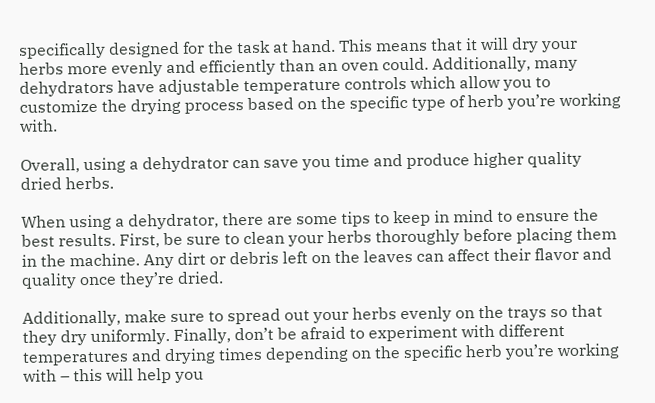specifically designed for the task at hand. This means that it will dry your herbs more evenly and efficiently than an oven could. Additionally, many dehydrators have adjustable temperature controls which allow you to customize the drying process based on the specific type of herb you’re working with.

Overall, using a dehydrator can save you time and produce higher quality dried herbs.

When using a dehydrator, there are some tips to keep in mind to ensure the best results. First, be sure to clean your herbs thoroughly before placing them in the machine. Any dirt or debris left on the leaves can affect their flavor and quality once they’re dried.

Additionally, make sure to spread out your herbs evenly on the trays so that they dry uniformly. Finally, don’t be afraid to experiment with different temperatures and drying times depending on the specific herb you’re working with – this will help you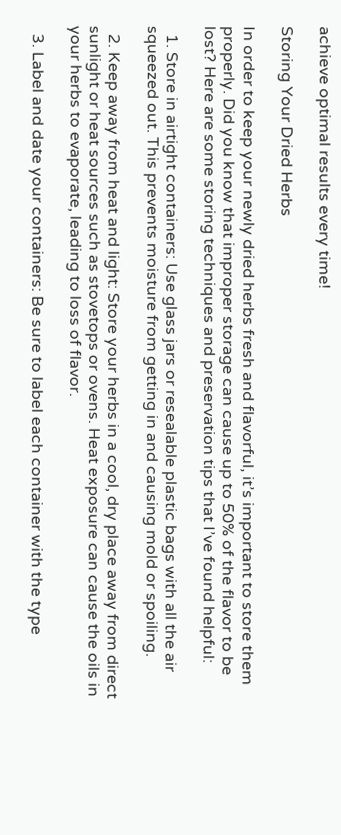achieve optimal results every time!

Storing Your Dried Herbs

In order to keep your newly dried herbs fresh and flavorful, it’s important to store them properly. Did you know that improper storage can cause up to 50% of the flavor to be lost? Here are some storing techniques and preservation tips that I’ve found helpful:

  1. Store in airtight containers: Use glass jars or resealable plastic bags with all the air squeezed out. This prevents moisture from getting in and causing mold or spoiling.

  2. Keep away from heat and light: Store your herbs in a cool, dry place away from direct sunlight or heat sources such as stovetops or ovens. Heat exposure can cause the oils in your herbs to evaporate, leading to loss of flavor.

  3. Label and date your containers: Be sure to label each container with the type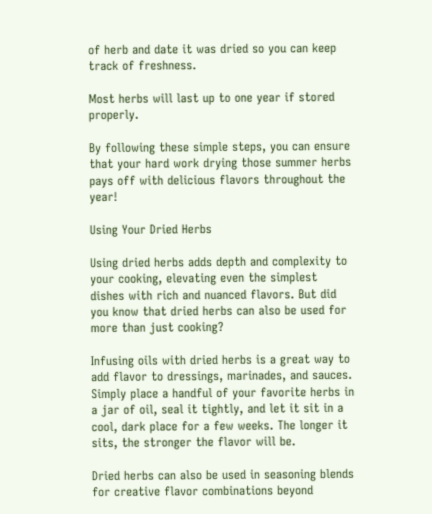of herb and date it was dried so you can keep track of freshness.

Most herbs will last up to one year if stored properly.

By following these simple steps, you can ensure that your hard work drying those summer herbs pays off with delicious flavors throughout the year!

Using Your Dried Herbs

Using dried herbs adds depth and complexity to your cooking, elevating even the simplest dishes with rich and nuanced flavors. But did you know that dried herbs can also be used for more than just cooking?

Infusing oils with dried herbs is a great way to add flavor to dressings, marinades, and sauces. Simply place a handful of your favorite herbs in a jar of oil, seal it tightly, and let it sit in a cool, dark place for a few weeks. The longer it sits, the stronger the flavor will be.

Dried herbs can also be used in seasoning blends for creative flavor combinations beyond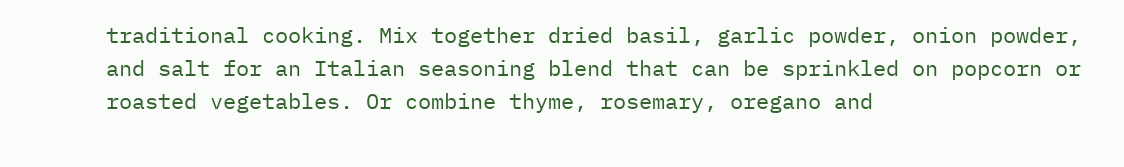traditional cooking. Mix together dried basil, garlic powder, onion powder, and salt for an Italian seasoning blend that can be sprinkled on popcorn or roasted vegetables. Or combine thyme, rosemary, oregano and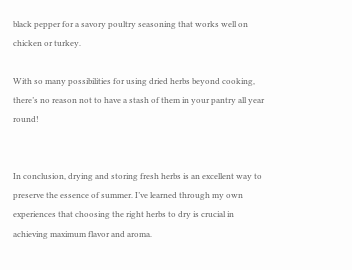black pepper for a savory poultry seasoning that works well on chicken or turkey.

With so many possibilities for using dried herbs beyond cooking, there’s no reason not to have a stash of them in your pantry all year round!


In conclusion, drying and storing fresh herbs is an excellent way to preserve the essence of summer. I’ve learned through my own experiences that choosing the right herbs to dry is crucial in achieving maximum flavor and aroma.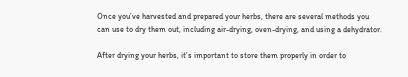Once you’ve harvested and prepared your herbs, there are several methods you can use to dry them out, including air-drying, oven-drying, and using a dehydrator.

After drying your herbs, it’s important to store them properly in order to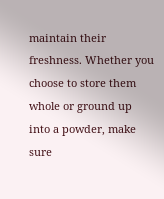maintain their freshness. Whether you choose to store them whole or ground up into a powder, make sure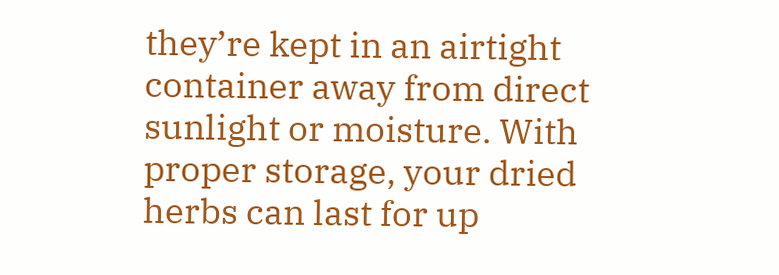they’re kept in an airtight container away from direct sunlight or moisture. With proper storage, your dried herbs can last for up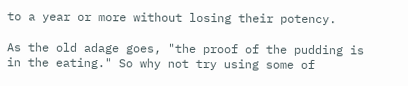to a year or more without losing their potency.

As the old adage goes, "the proof of the pudding is in the eating." So why not try using some of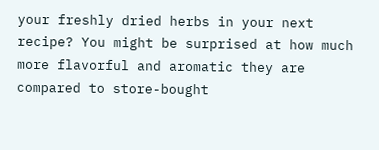your freshly dried herbs in your next recipe? You might be surprised at how much more flavorful and aromatic they are compared to store-bought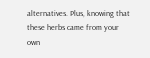alternatives. Plus, knowing that these herbs came from your own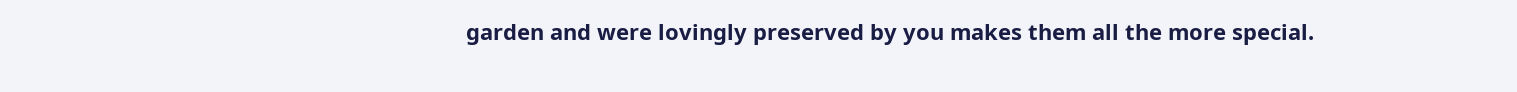garden and were lovingly preserved by you makes them all the more special.